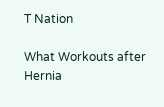T Nation

What Workouts after Hernia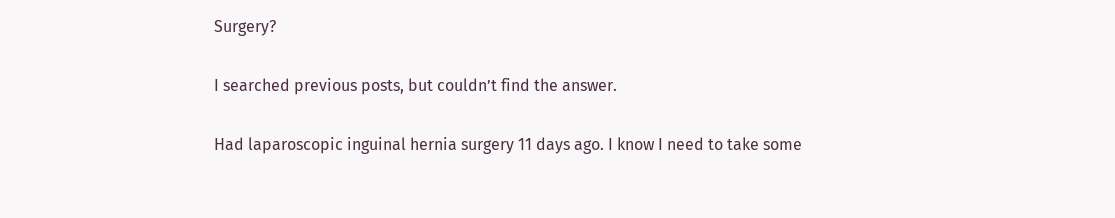Surgery?

I searched previous posts, but couldn’t find the answer.

Had laparoscopic inguinal hernia surgery 11 days ago. I know I need to take some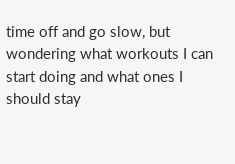time off and go slow, but wondering what workouts I can start doing and what ones I should stay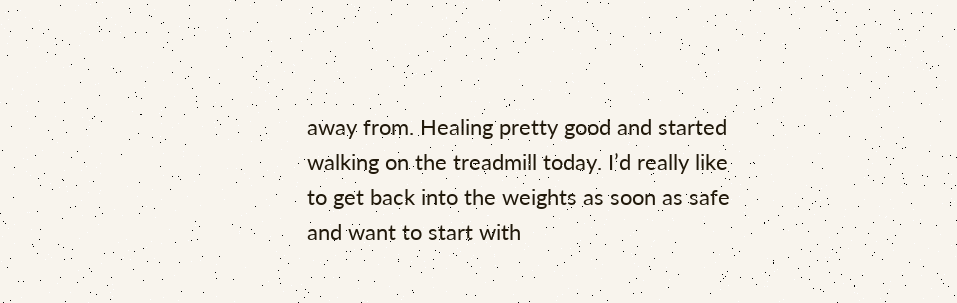away from. Healing pretty good and started walking on the treadmill today. I’d really like to get back into the weights as soon as safe and want to start with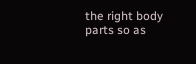the right body parts so as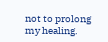not to prolong my healing.